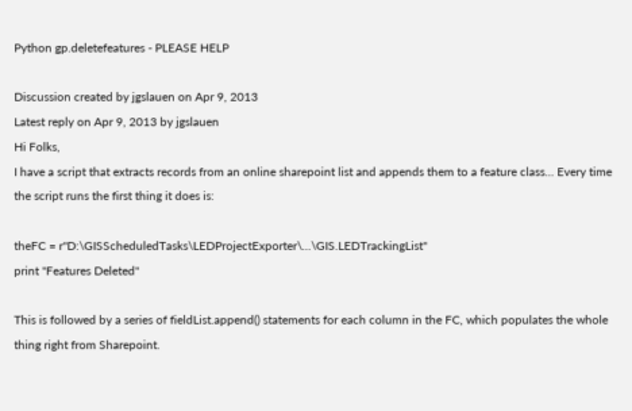Python gp.deletefeatures - PLEASE HELP

Discussion created by jgslauen on Apr 9, 2013
Latest reply on Apr 9, 2013 by jgslauen
Hi Folks,
I have a script that extracts records from an online sharepoint list and appends them to a feature class... Every time the script runs the first thing it does is:

theFC = r"D:\GISScheduledTasks\LEDProjectExporter\...\GIS.LEDTrackingList"
print "Features Deleted"

This is followed by a series of fieldList.append() statements for each column in the FC, which populates the whole thing right from Sharepoint.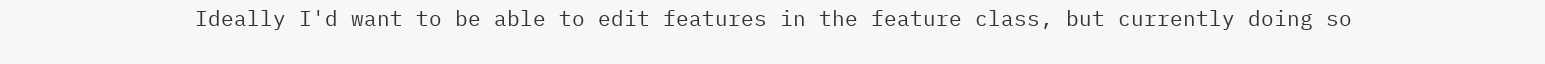Ideally I'd want to be able to edit features in the feature class, but currently doing so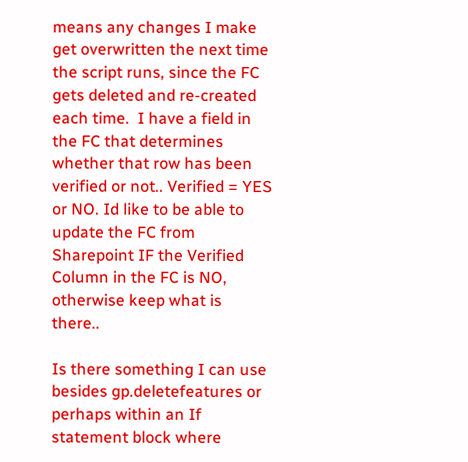means any changes I make get overwritten the next time the script runs, since the FC gets deleted and re-created each time.  I have a field in the FC that determines whether that row has been verified or not.. Verified = YES or NO. Id like to be able to update the FC from Sharepoint IF the Verified Column in the FC is NO, otherwise keep what is there..

Is there something I can use besides gp.deletefeatures or perhaps within an If statement block where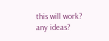this will work? any ideas?